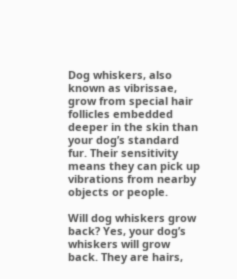Dog whiskers, also known as vibrissae, grow from special hair follicles embedded deeper in the skin than your dog’s standard fur. Their sensitivity means they can pick up vibrations from nearby objects or people.

Will dog whiskers grow back? Yes, your dog’s whiskers will grow back. They are hairs,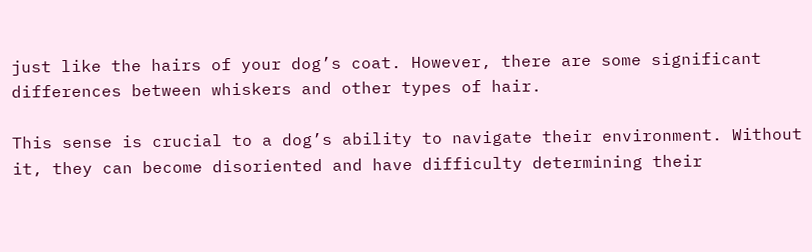just like the hairs of your dog’s coat. However, there are some significant differences between whiskers and other types of hair.

This sense is crucial to a dog’s ability to navigate their environment. Without it, they can become disoriented and have difficulty determining their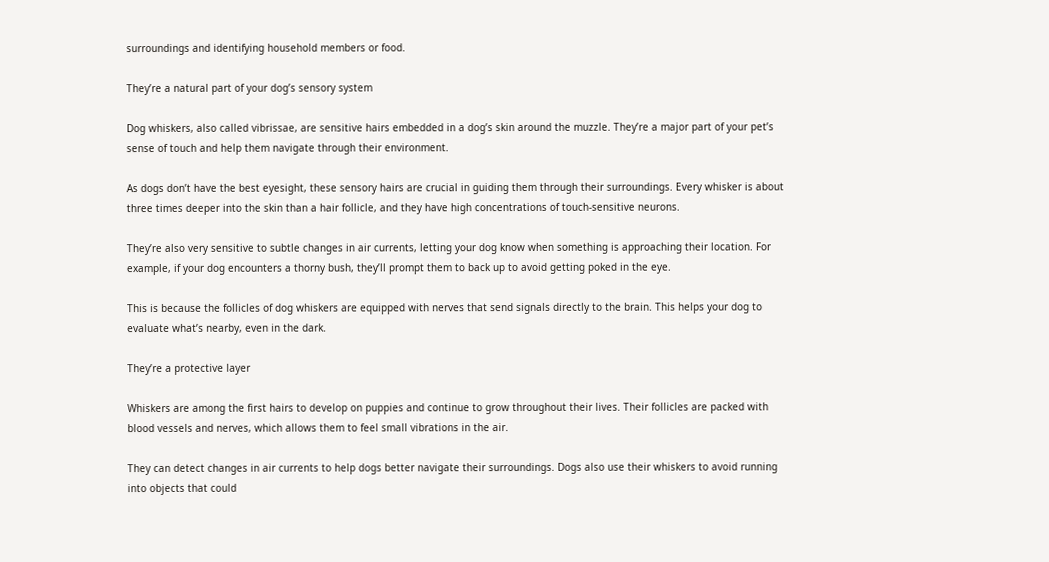surroundings and identifying household members or food.

They’re a natural part of your dog’s sensory system

Dog whiskers, also called vibrissae, are sensitive hairs embedded in a dog’s skin around the muzzle. They’re a major part of your pet’s sense of touch and help them navigate through their environment.

As dogs don’t have the best eyesight, these sensory hairs are crucial in guiding them through their surroundings. Every whisker is about three times deeper into the skin than a hair follicle, and they have high concentrations of touch-sensitive neurons.

They’re also very sensitive to subtle changes in air currents, letting your dog know when something is approaching their location. For example, if your dog encounters a thorny bush, they’ll prompt them to back up to avoid getting poked in the eye.

This is because the follicles of dog whiskers are equipped with nerves that send signals directly to the brain. This helps your dog to evaluate what’s nearby, even in the dark.

They’re a protective layer

Whiskers are among the first hairs to develop on puppies and continue to grow throughout their lives. Their follicles are packed with blood vessels and nerves, which allows them to feel small vibrations in the air.

They can detect changes in air currents to help dogs better navigate their surroundings. Dogs also use their whiskers to avoid running into objects that could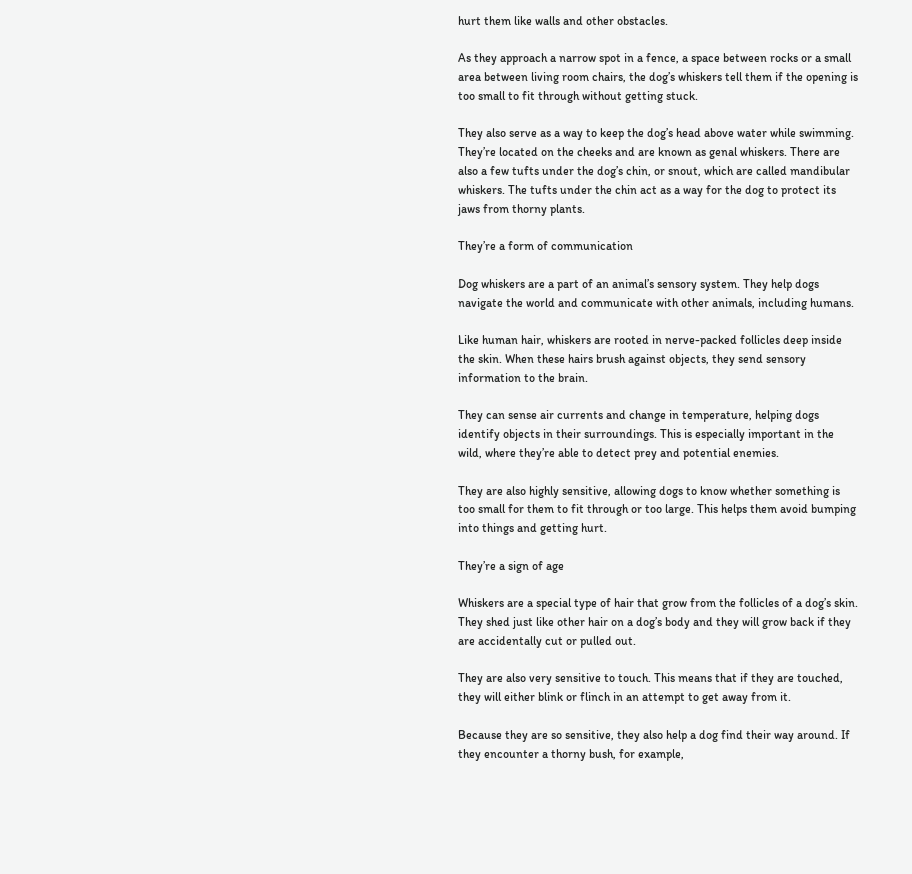hurt them like walls and other obstacles.

As they approach a narrow spot in a fence, a space between rocks or a small area between living room chairs, the dog’s whiskers tell them if the opening is too small to fit through without getting stuck.

They also serve as a way to keep the dog’s head above water while swimming. They’re located on the cheeks and are known as genal whiskers. There are also a few tufts under the dog’s chin, or snout, which are called mandibular whiskers. The tufts under the chin act as a way for the dog to protect its jaws from thorny plants.

They’re a form of communication

Dog whiskers are a part of an animal’s sensory system. They help dogs navigate the world and communicate with other animals, including humans.

Like human hair, whiskers are rooted in nerve-packed follicles deep inside the skin. When these hairs brush against objects, they send sensory information to the brain.

They can sense air currents and change in temperature, helping dogs identify objects in their surroundings. This is especially important in the wild, where they’re able to detect prey and potential enemies.

They are also highly sensitive, allowing dogs to know whether something is too small for them to fit through or too large. This helps them avoid bumping into things and getting hurt.

They’re a sign of age

Whiskers are a special type of hair that grow from the follicles of a dog’s skin. They shed just like other hair on a dog’s body and they will grow back if they are accidentally cut or pulled out.

They are also very sensitive to touch. This means that if they are touched, they will either blink or flinch in an attempt to get away from it.

Because they are so sensitive, they also help a dog find their way around. If they encounter a thorny bush, for example,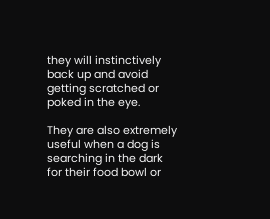they will instinctively back up and avoid getting scratched or poked in the eye.

They are also extremely useful when a dog is searching in the dark for their food bowl or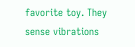favorite toy. They sense vibrations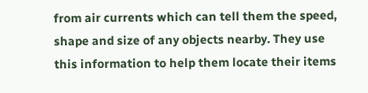from air currents which can tell them the speed, shape and size of any objects nearby. They use this information to help them locate their items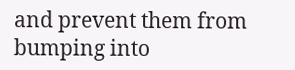and prevent them from bumping into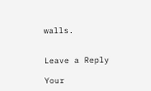walls.


Leave a Reply

Your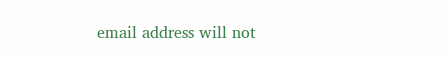email address will not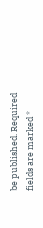be published. Required fields are marked *